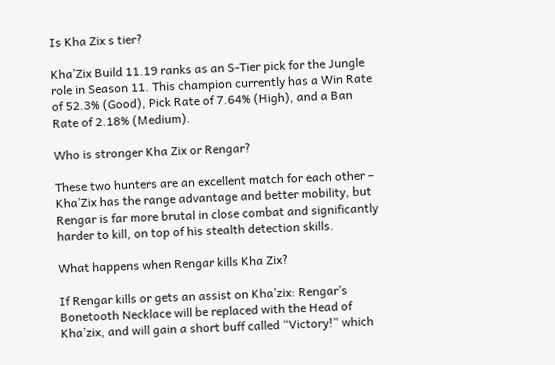Is Kha Zix s tier?

Kha’Zix Build 11.19 ranks as an S-Tier pick for the Jungle role in Season 11. This champion currently has a Win Rate of 52.3% (Good), Pick Rate of 7.64% (High), and a Ban Rate of 2.18% (Medium).

Who is stronger Kha Zix or Rengar?

These two hunters are an excellent match for each other – Kha’Zix has the range advantage and better mobility, but Rengar is far more brutal in close combat and significantly harder to kill, on top of his stealth detection skills.

What happens when Rengar kills Kha Zix?

If Rengar kills or gets an assist on Kha’zix: Rengar’s Bonetooth Necklace will be replaced with the Head of Kha’zix, and will gain a short buff called “Victory!” which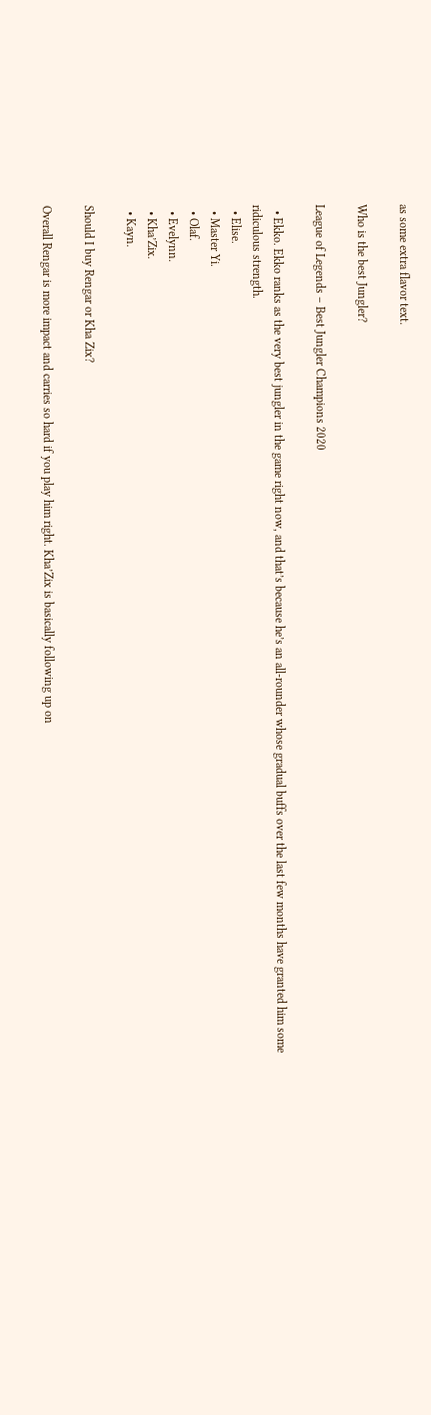as some extra flavor text.

Who is the best Jungler?

League of Legends – Best Jungler Champions 2020

  • Ekko. Ekko ranks as the very best jungler in the game right now, and that’s because he’s an all-rounder whose gradual buffs over the last few months have granted him some ridiculous strength.
  • Elise.
  • Master Yi.
  • Olaf.
  • Evelynn.
  • Kha’Zix.
  • Kayn.

Should I buy Rengar or Kha Zix?

Overall Rengar is more impact and carries so hard if you play him right. Kha’Zix is basically following up on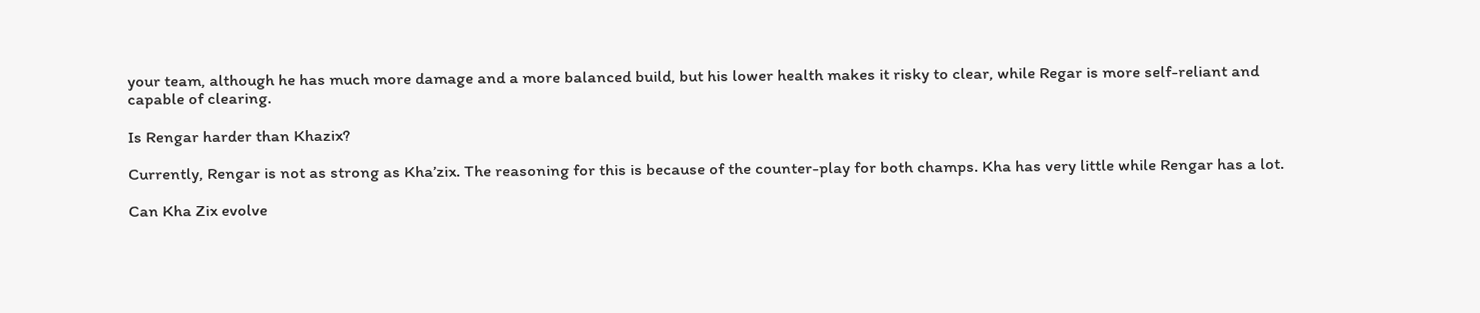your team, although he has much more damage and a more balanced build, but his lower health makes it risky to clear, while Regar is more self-reliant and capable of clearing.

Is Rengar harder than Khazix?

Currently, Rengar is not as strong as Kha’zix. The reasoning for this is because of the counter-play for both champs. Kha has very little while Rengar has a lot.

Can Kha Zix evolve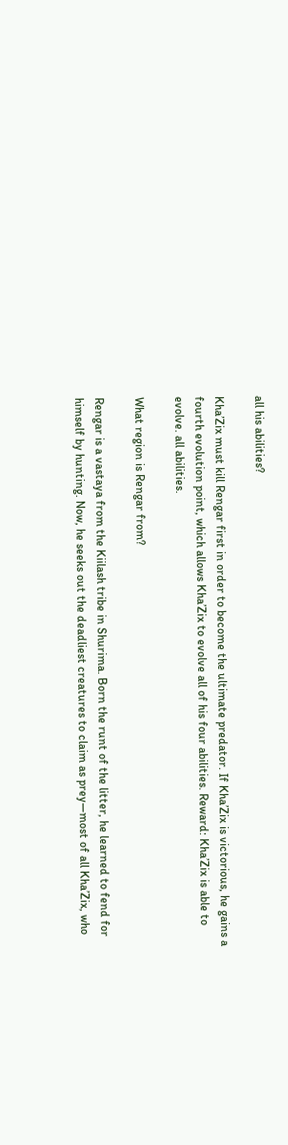all his abilities?

Kha’Zix must kill Rengar first in order to become the ultimate predator. If Kha’Zix is victorious, he gains a fourth evolution point, which allows Kha’Zix to evolve all of his four abilities. Reward: Kha’Zix is able to evolve. all abilities.

What region is Rengar from?

Rengar is a vastaya from the Kiilash tribe in Shurima. Born the runt of the litter, he learned to fend for himself by hunting. Now, he seeks out the deadliest creatures to claim as prey—most of all Kha’Zix, who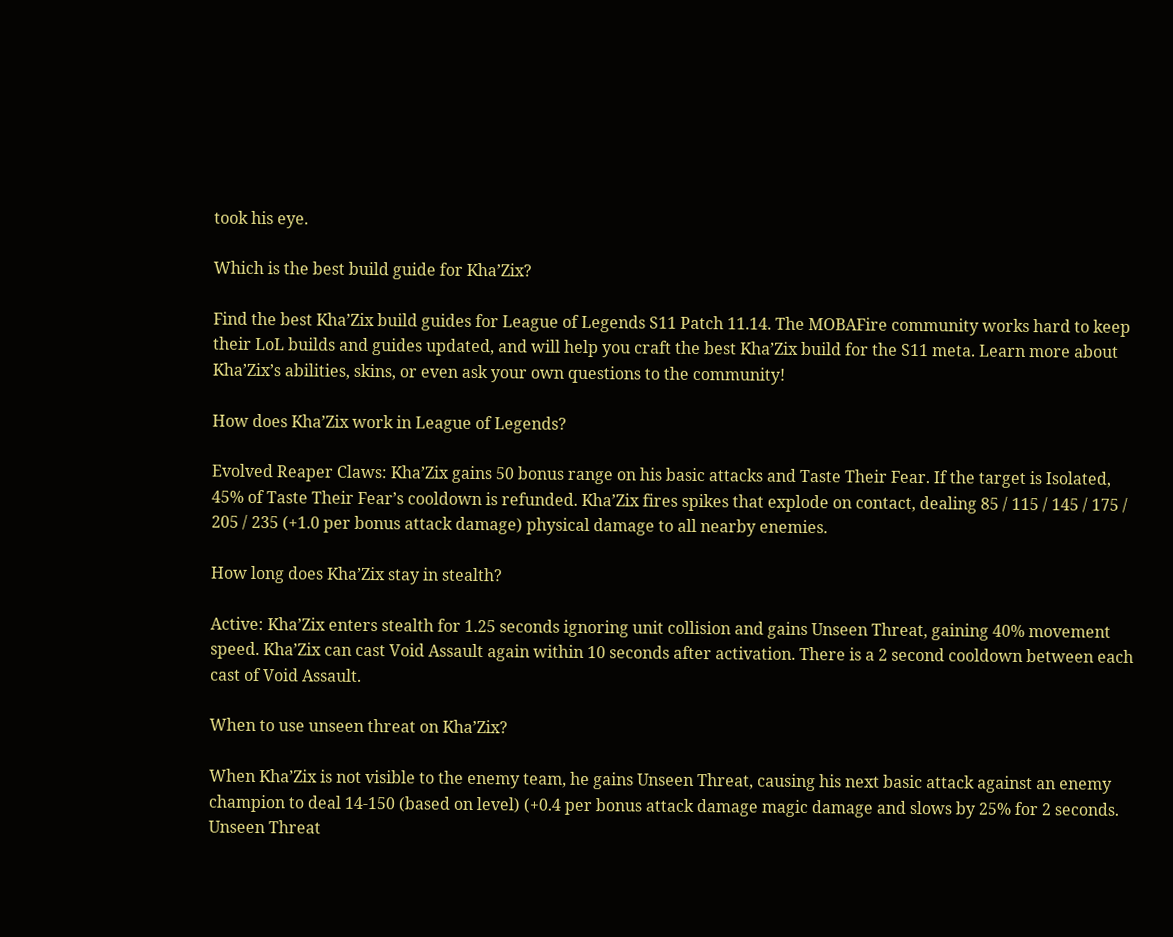took his eye.

Which is the best build guide for Kha’Zix?

Find the best Kha’Zix build guides for League of Legends S11 Patch 11.14. The MOBAFire community works hard to keep their LoL builds and guides updated, and will help you craft the best Kha’Zix build for the S11 meta. Learn more about Kha’Zix’s abilities, skins, or even ask your own questions to the community!

How does Kha’Zix work in League of Legends?

Evolved Reaper Claws: Kha’Zix gains 50 bonus range on his basic attacks and Taste Their Fear. If the target is Isolated, 45% of Taste Their Fear’s cooldown is refunded. Kha’Zix fires spikes that explode on contact, dealing 85 / 115 / 145 / 175 / 205 / 235 (+1.0 per bonus attack damage) physical damage to all nearby enemies.

How long does Kha’Zix stay in stealth?

Active: Kha’Zix enters stealth for 1.25 seconds ignoring unit collision and gains Unseen Threat, gaining 40% movement speed. Kha’Zix can cast Void Assault again within 10 seconds after activation. There is a 2 second cooldown between each cast of Void Assault.

When to use unseen threat on Kha’Zix?

When Kha’Zix is not visible to the enemy team, he gains Unseen Threat, causing his next basic attack against an enemy champion to deal 14-150 (based on level) (+0.4 per bonus attack damage magic damage and slows by 25% for 2 seconds. Unseen Threat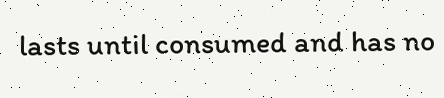lasts until consumed and has no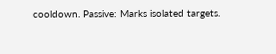cooldown. Passive: Marks isolated targets.